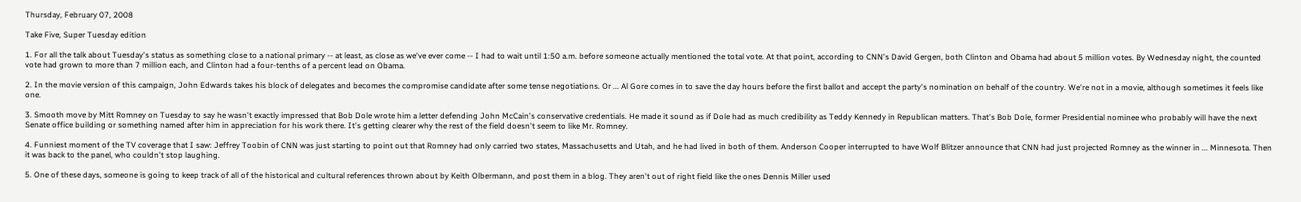Thursday, February 07, 2008

Take Five, Super Tuesday edition

1. For all the talk about Tuesday's status as something close to a national primary -- at least, as close as we've ever come -- I had to wait until 1:50 a.m. before someone actually mentioned the total vote. At that point, according to CNN's David Gergen, both Clinton and Obama had about 5 million votes. By Wednesday night, the counted vote had grown to more than 7 million each, and Clinton had a four-tenths of a percent lead on Obama.

2. In the movie version of this campaign, John Edwards takes his block of delegates and becomes the compromise candidate after some tense negotiations. Or ... Al Gore comes in to save the day hours before the first ballot and accept the party's nomination on behalf of the country. We're not in a movie, although sometimes it feels like one.

3. Smooth move by Mitt Romney on Tuesday to say he wasn't exactly impressed that Bob Dole wrote him a letter defending John McCain's conservative credentials. He made it sound as if Dole had as much credibility as Teddy Kennedy in Republican matters. That's Bob Dole, former Presidential nominee who probably will have the next Senate office building or something named after him in appreciation for his work there. It's getting clearer why the rest of the field doesn't seem to like Mr. Romney.

4. Funniest moment of the TV coverage that I saw: Jeffrey Toobin of CNN was just starting to point out that Romney had only carried two states, Massachusetts and Utah, and he had lived in both of them. Anderson Cooper interrupted to have Wolf Blitzer announce that CNN had just projected Romney as the winner in ... Minnesota. Then it was back to the panel, who couldn't stop laughing.

5. One of these days, someone is going to keep track of all of the historical and cultural references thrown about by Keith Olbermann, and post them in a blog. They aren't out of right field like the ones Dennis Miller used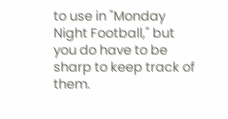to use in "Monday Night Football," but you do have to be sharp to keep track of them.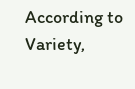According to Variety,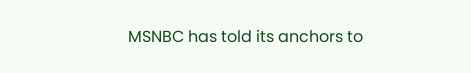MSNBC has told its anchors to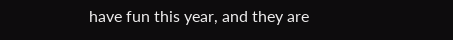have fun this year, and they are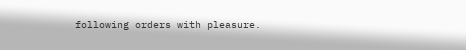following orders with pleasure.